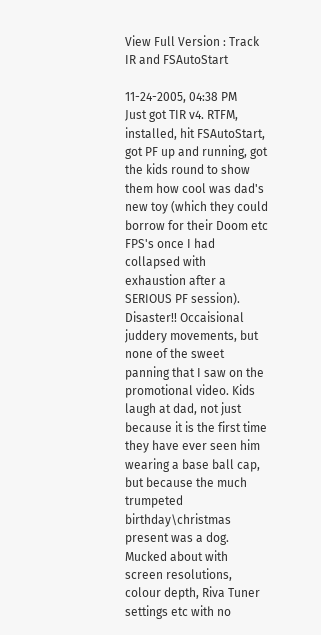View Full Version : Track IR and FSAutoStart

11-24-2005, 04:38 PM
Just got TIR v4. RTFM, installed, hit FSAutoStart, got PF up and running, got the kids round to show them how cool was dad's new toy (which they could borrow for their Doom etc FPS's once I had collapsed with exhaustion after a SERIOUS PF session). Disaster!! Occaisional juddery movements, but none of the sweet panning that I saw on the promotional video. Kids laugh at dad, not just because it is the first time they have ever seen him wearing a base ball cap, but because the much trumpeted birthday\christmas present was a dog.
Mucked about with screen resolutions, colour depth, Riva Tuner settings etc with no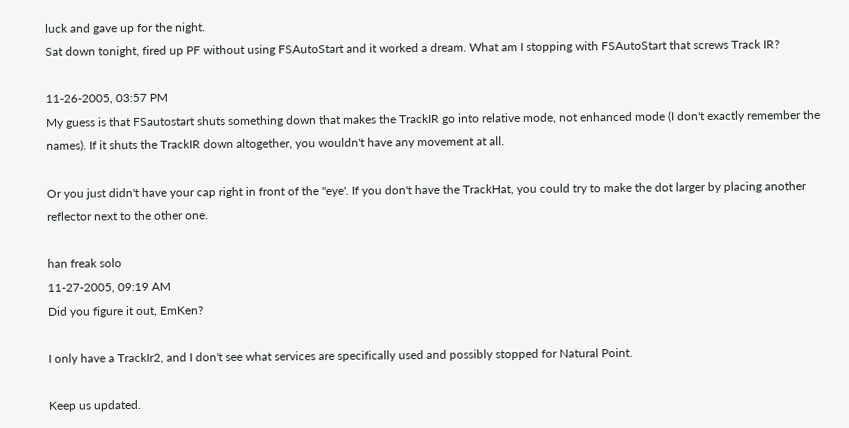luck and gave up for the night.
Sat down tonight, fired up PF without using FSAutoStart and it worked a dream. What am I stopping with FSAutoStart that screws Track IR?

11-26-2005, 03:57 PM
My guess is that FSautostart shuts something down that makes the TrackIR go into relative mode, not enhanced mode (I don't exactly remember the names). If it shuts the TrackIR down altogether, you wouldn't have any movement at all.

Or you just didn't have your cap right in front of the "eye'. If you don't have the TrackHat, you could try to make the dot larger by placing another reflector next to the other one.

han freak solo
11-27-2005, 09:19 AM
Did you figure it out, EmKen?

I only have a TrackIr2, and I don't see what services are specifically used and possibly stopped for Natural Point.

Keep us updated.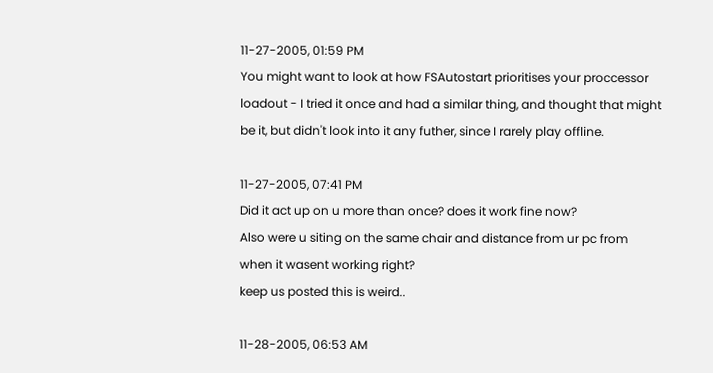11-27-2005, 01:59 PM
You might want to look at how FSAutostart prioritises your proccessor loadout - I tried it once and had a similar thing, and thought that might be it, but didn't look into it any futher, since I rarely play offline.

11-27-2005, 07:41 PM
Did it act up on u more than once? does it work fine now?
Also were u siting on the same chair and distance from ur pc from when it wasent working right?
keep us posted this is weird..

11-28-2005, 06:53 AM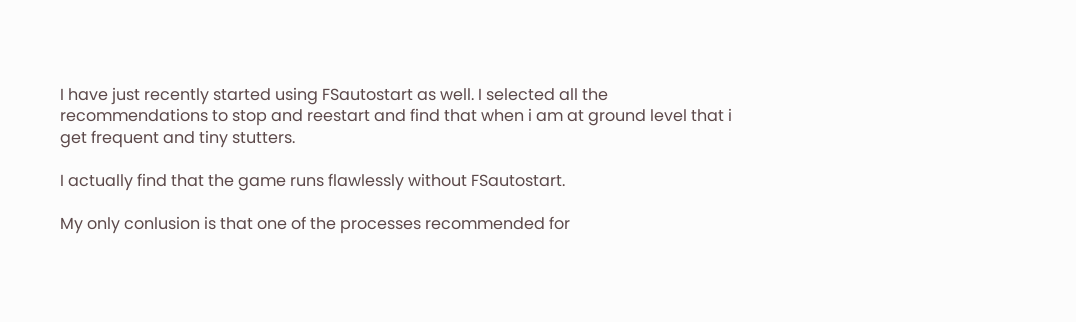I have just recently started using FSautostart as well. I selected all the recommendations to stop and reestart and find that when i am at ground level that i get frequent and tiny stutters.

I actually find that the game runs flawlessly without FSautostart.

My only conlusion is that one of the processes recommended for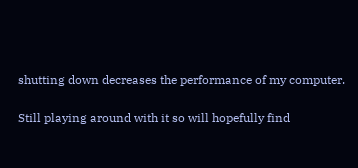shutting down decreases the performance of my computer.

Still playing around with it so will hopefully find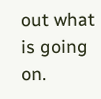out what is going on.